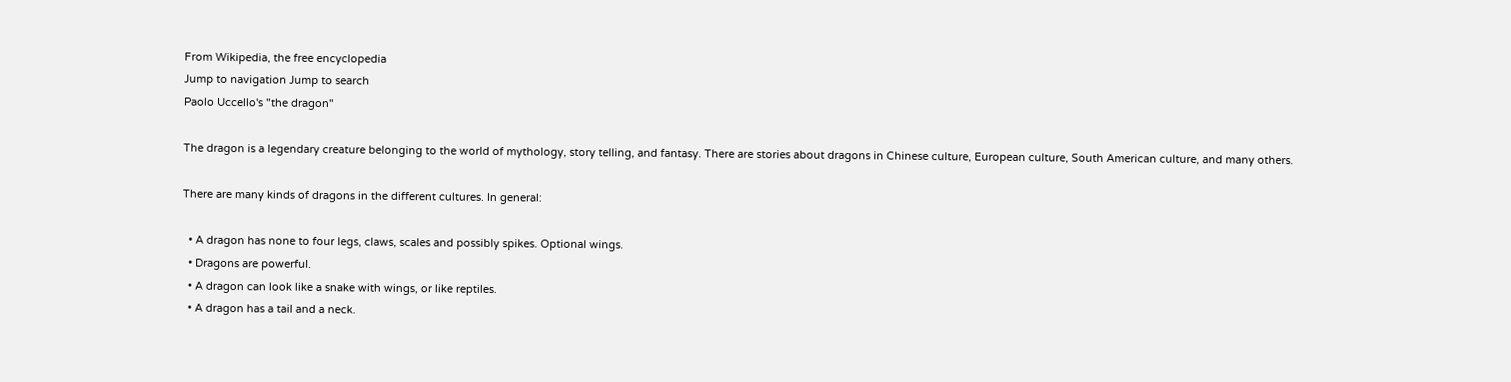From Wikipedia, the free encyclopedia
Jump to navigation Jump to search
Paolo Uccello's "the dragon"

The dragon is a legendary creature belonging to the world of mythology, story telling, and fantasy. There are stories about dragons in Chinese culture, European culture, South American culture, and many others.

There are many kinds of dragons in the different cultures. In general:

  • A dragon has none to four legs, claws, scales and possibly spikes. Optional wings.
  • Dragons are powerful.
  • A dragon can look like a snake with wings, or like reptiles.
  • A dragon has a tail and a neck.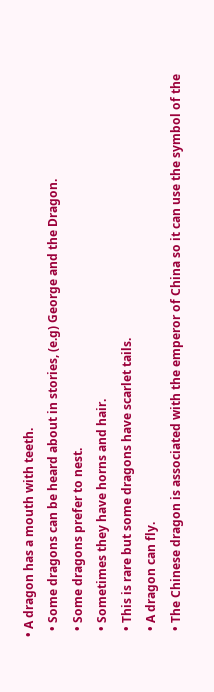• A dragon has a mouth with teeth.
  • Some dragons can be heard about in stories, (e.g) George and the Dragon.
  • Some dragons prefer to nest.
  • Sometimes they have horns and hair.
  • This is rare but some dragons have scarlet tails.
  • A dragon can fly.
  • The Chinese dragon is associated with the emperor of China so it can use the symbol of the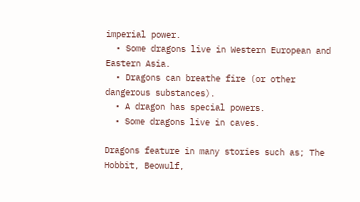imperial power.
  • Some dragons live in Western European and Eastern Asia.
  • Dragons can breathe fire (or other dangerous substances).
  • A dragon has special powers.
  • Some dragons live in caves.

Dragons feature in many stories such as; The Hobbit, Beowulf,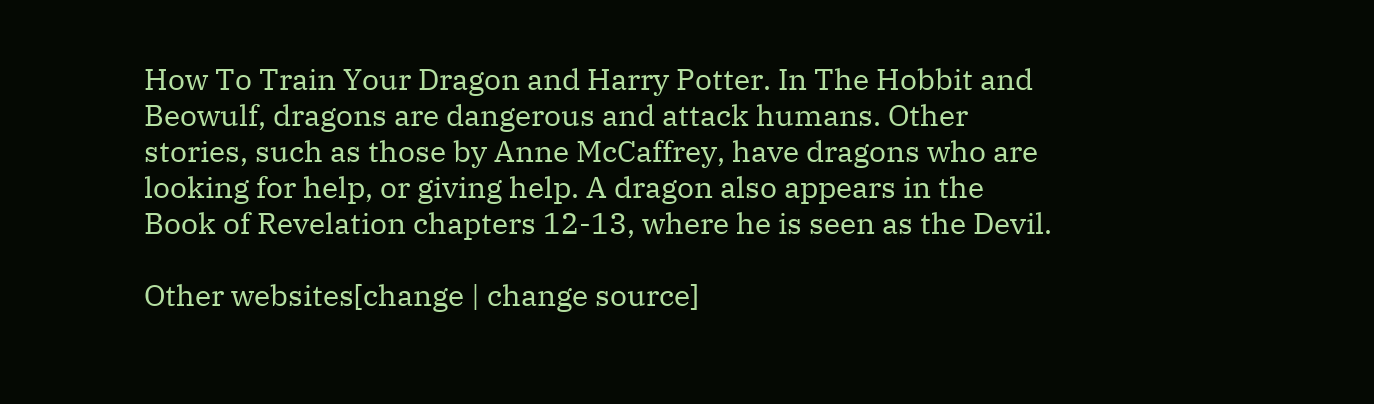How To Train Your Dragon and Harry Potter. In The Hobbit and Beowulf, dragons are dangerous and attack humans. Other stories, such as those by Anne McCaffrey, have dragons who are looking for help, or giving help. A dragon also appears in the Book of Revelation chapters 12-13, where he is seen as the Devil.

Other websites[change | change source]